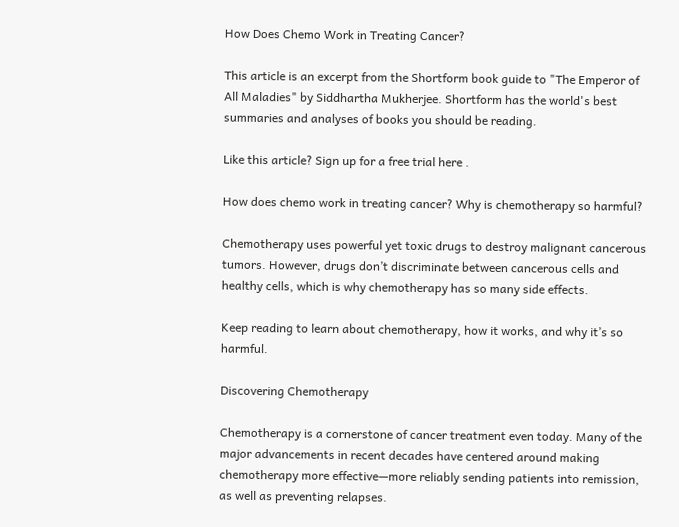How Does Chemo Work in Treating Cancer?

This article is an excerpt from the Shortform book guide to "The Emperor of All Maladies" by Siddhartha Mukherjee. Shortform has the world's best summaries and analyses of books you should be reading.

Like this article? Sign up for a free trial here .

How does chemo work in treating cancer? Why is chemotherapy so harmful?

Chemotherapy uses powerful yet toxic drugs to destroy malignant cancerous tumors. However, drugs don’t discriminate between cancerous cells and healthy cells, which is why chemotherapy has so many side effects.

Keep reading to learn about chemotherapy, how it works, and why it’s so harmful.

Discovering Chemotherapy

Chemotherapy is a cornerstone of cancer treatment even today. Many of the major advancements in recent decades have centered around making chemotherapy more effective—more reliably sending patients into remission, as well as preventing relapses.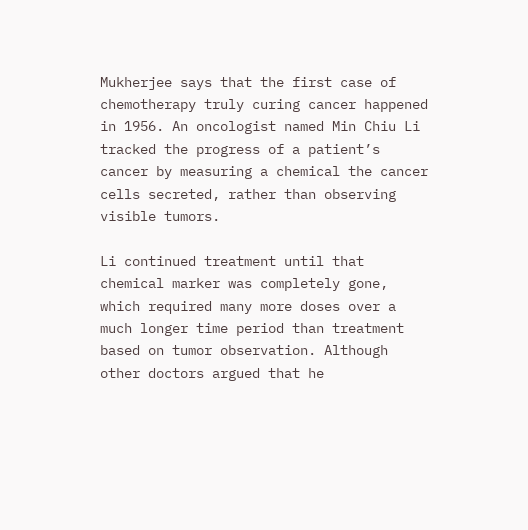Mukherjee says that the first case of chemotherapy truly curing cancer happened in 1956. An oncologist named Min Chiu Li tracked the progress of a patient’s cancer by measuring a chemical the cancer cells secreted, rather than observing visible tumors.

Li continued treatment until that chemical marker was completely gone, which required many more doses over a much longer time period than treatment based on tumor observation. Although other doctors argued that he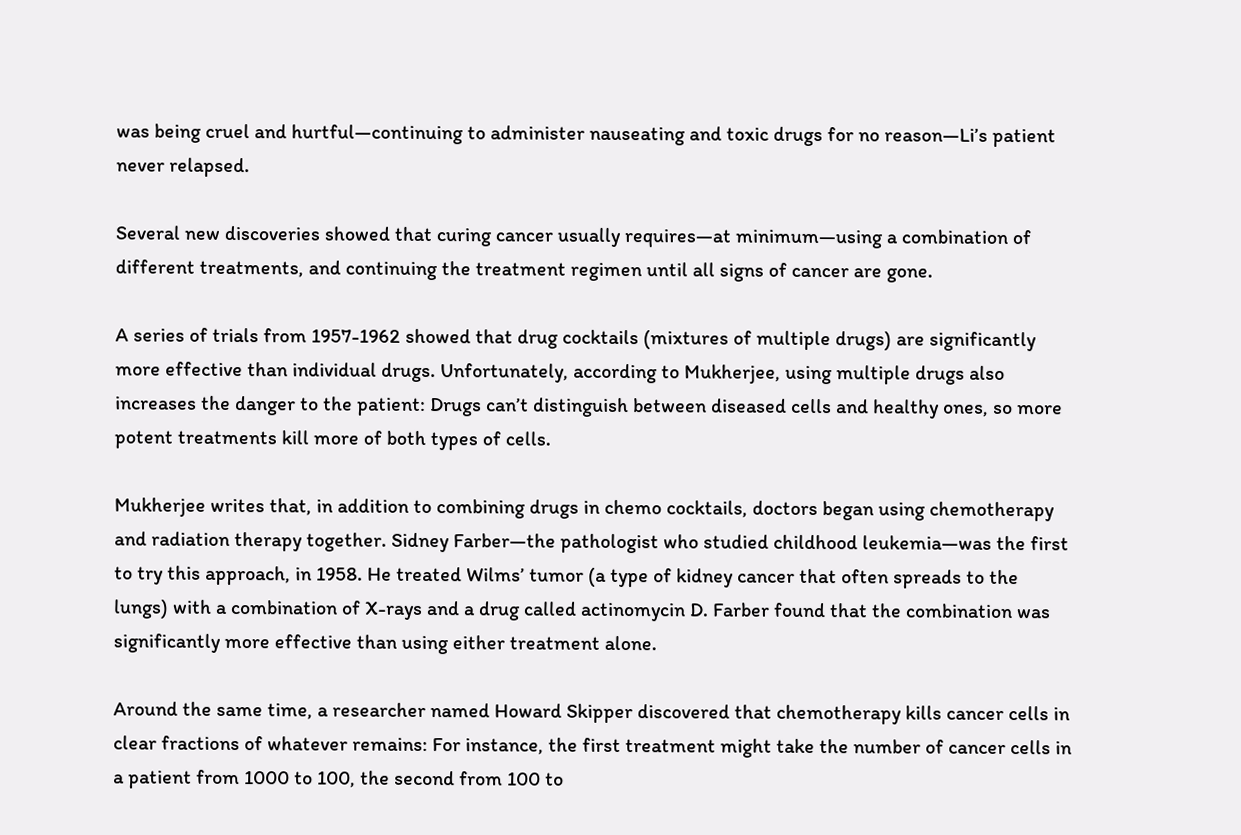was being cruel and hurtful—continuing to administer nauseating and toxic drugs for no reason—Li’s patient never relapsed.

Several new discoveries showed that curing cancer usually requires—at minimum—using a combination of different treatments, and continuing the treatment regimen until all signs of cancer are gone.

A series of trials from 1957-1962 showed that drug cocktails (mixtures of multiple drugs) are significantly more effective than individual drugs. Unfortunately, according to Mukherjee, using multiple drugs also increases the danger to the patient: Drugs can’t distinguish between diseased cells and healthy ones, so more potent treatments kill more of both types of cells.

Mukherjee writes that, in addition to combining drugs in chemo cocktails, doctors began using chemotherapy and radiation therapy together. Sidney Farber—the pathologist who studied childhood leukemia—was the first to try this approach, in 1958. He treated Wilms’ tumor (a type of kidney cancer that often spreads to the lungs) with a combination of X-rays and a drug called actinomycin D. Farber found that the combination was significantly more effective than using either treatment alone.

Around the same time, a researcher named Howard Skipper discovered that chemotherapy kills cancer cells in clear fractions of whatever remains: For instance, the first treatment might take the number of cancer cells in a patient from 1000 to 100, the second from 100 to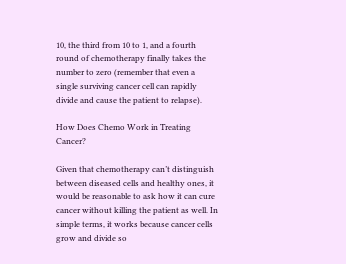10, the third from 10 to 1, and a fourth round of chemotherapy finally takes the number to zero (remember that even a single surviving cancer cell can rapidly divide and cause the patient to relapse).

How Does Chemo Work in Treating Cancer?

Given that chemotherapy can’t distinguish between diseased cells and healthy ones, it would be reasonable to ask how it can cure cancer without killing the patient as well. In simple terms, it works because cancer cells grow and divide so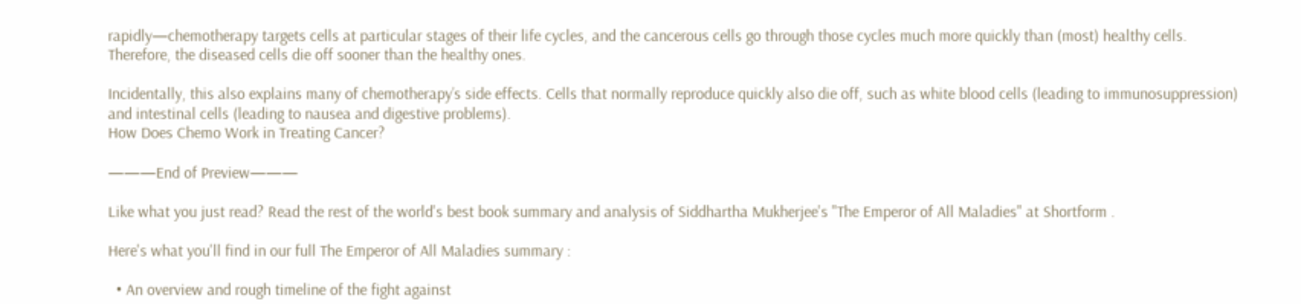rapidly—chemotherapy targets cells at particular stages of their life cycles, and the cancerous cells go through those cycles much more quickly than (most) healthy cells. Therefore, the diseased cells die off sooner than the healthy ones.

Incidentally, this also explains many of chemotherapy’s side effects. Cells that normally reproduce quickly also die off, such as white blood cells (leading to immunosuppression) and intestinal cells (leading to nausea and digestive problems).
How Does Chemo Work in Treating Cancer?

———End of Preview———

Like what you just read? Read the rest of the world's best book summary and analysis of Siddhartha Mukherjee's "The Emperor of All Maladies" at Shortform .

Here's what you'll find in our full The Emperor of All Maladies summary :

  • An overview and rough timeline of the fight against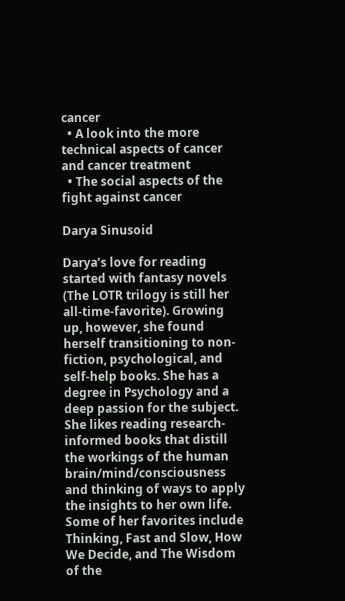cancer
  • A look into the more technical aspects of cancer and cancer treatment
  • The social aspects of the fight against cancer

Darya Sinusoid

Darya’s love for reading started with fantasy novels (The LOTR trilogy is still her all-time-favorite). Growing up, however, she found herself transitioning to non-fiction, psychological, and self-help books. She has a degree in Psychology and a deep passion for the subject. She likes reading research-informed books that distill the workings of the human brain/mind/consciousness and thinking of ways to apply the insights to her own life. Some of her favorites include Thinking, Fast and Slow, How We Decide, and The Wisdom of the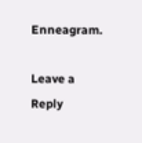Enneagram.

Leave a Reply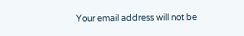Your email address will not be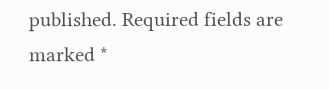published. Required fields are marked *